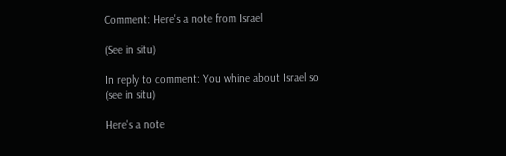Comment: Here's a note from Israel

(See in situ)

In reply to comment: You whine about Israel so (see in situ)

Here's a note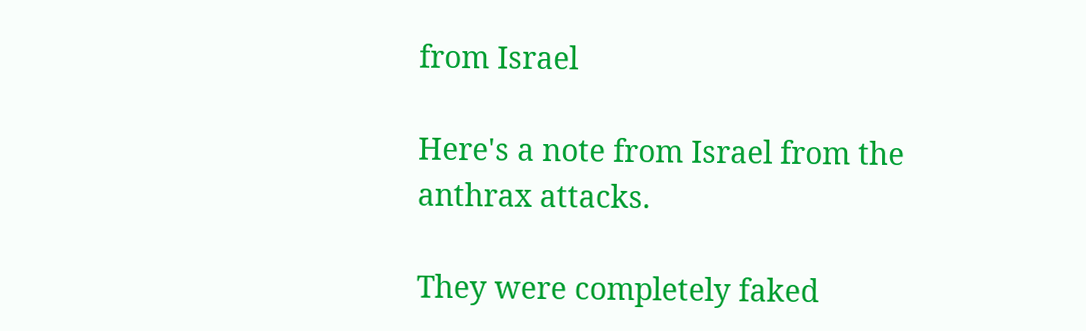from Israel

Here's a note from Israel from the anthrax attacks.

They were completely faked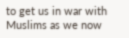to get us in war with Muslims as we now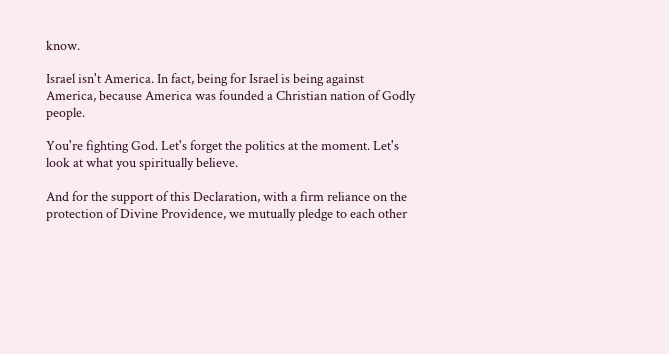know.

Israel isn't America. In fact, being for Israel is being against America, because America was founded a Christian nation of Godly people.

You're fighting God. Let's forget the politics at the moment. Let's look at what you spiritually believe.

And for the support of this Declaration, with a firm reliance on the protection of Divine Providence, we mutually pledge to each other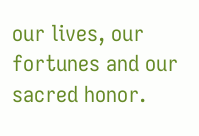our lives, our fortunes and our sacred honor.